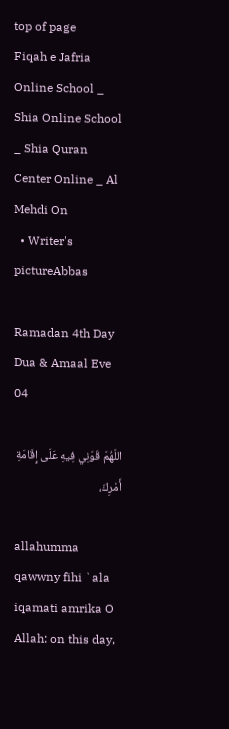top of page
Fiqah e Jafria Online School _ Shia Online School _ Shia Quran Center Online _ Al Mehdi On
  • Writer's pictureAbbas

Ramadan 4th Day Dua & Amaal Eve 04

اللّهُمّ قَوّنِي فِيهِ عَلَى إِقَامَةِ أَمْرِكَ،

allahumma qawwny fihi `ala iqamati amrika O Allah: on this day,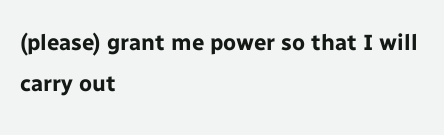(please) grant me power so that I will carry out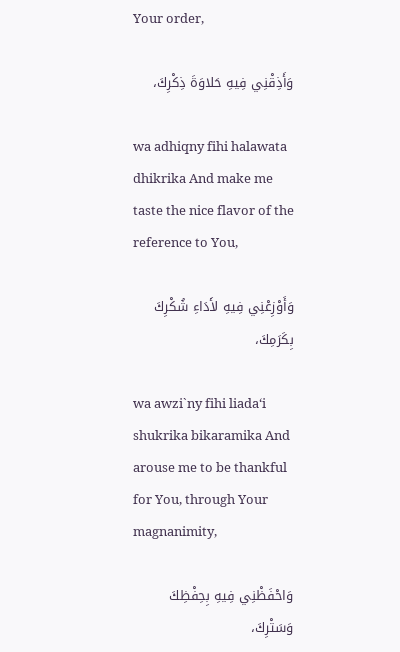Your order,

وَأَذِقْنِي فِيهِ حَلاوَةَ ذِكْرِكَ،

wa adhiqny fihi halawata dhikrika And make me taste the nice flavor of the reference to You,

وَأَوْزِعْنِي فِيهِ لأَدَاءِ شُكْرِكَ بِكَرَمِكَ،

wa awzi`ny fihi liada‘i shukrika bikaramika And arouse me to be thankful for You, through Your magnanimity,

وَاحْفَظْنِي فِيهِ بِحِفْظِكَ وَسَتْرِكَ،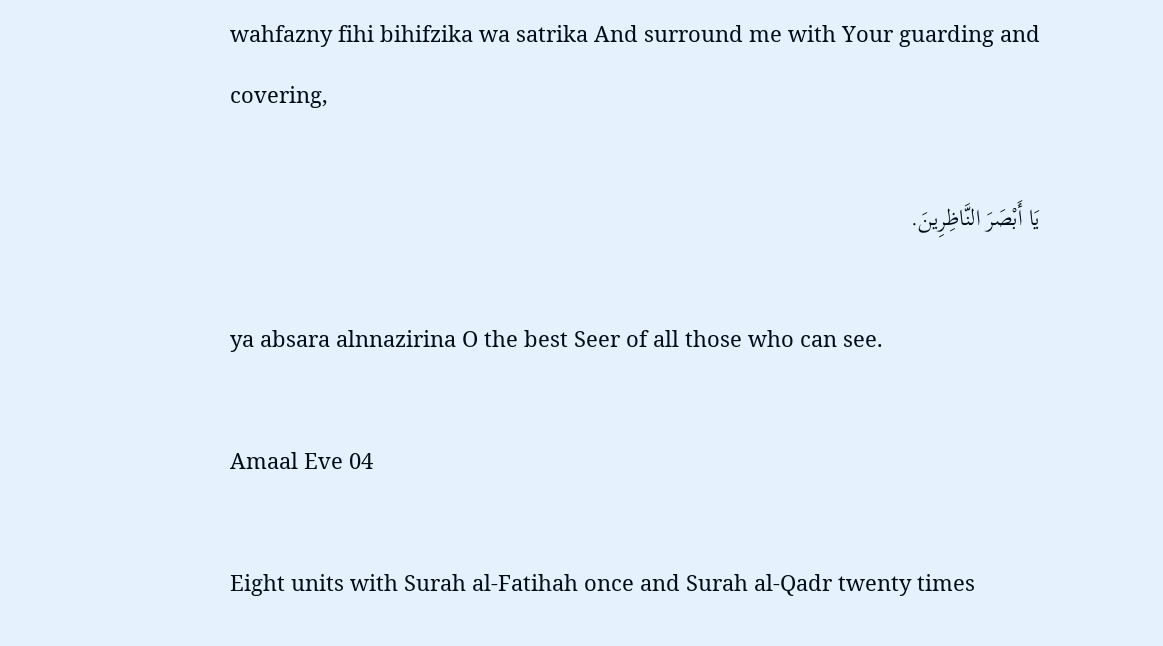wahfazny fihi bihifzika wa satrika And surround me with Your guarding and covering,

يَا أَبْصَرَ النَّاظِرِينَ.

ya absara alnnazirina O the best Seer of all those who can see.

Amaal Eve 04

Eight units with Surah al-Fatihah once and Surah al-Qadr twenty times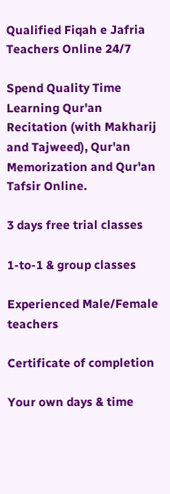Qualified Fiqah e Jafria Teachers Online 24/7

Spend Quality Time Learning Qur'an Recitation (with Makharij and Tajweed), Qur'an Memorization and Qur'an Tafsir Online.

3 days free trial classes

1-to-1 & group classes

Experienced Male/Female teachers

Certificate of completion

Your own days & time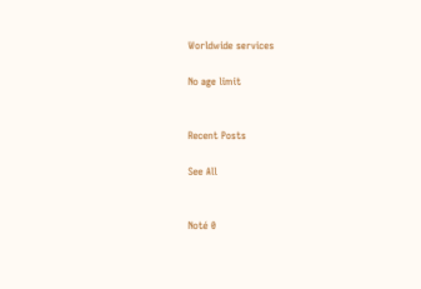Worldwide services

No age limit


Recent Posts

See All


Noté 0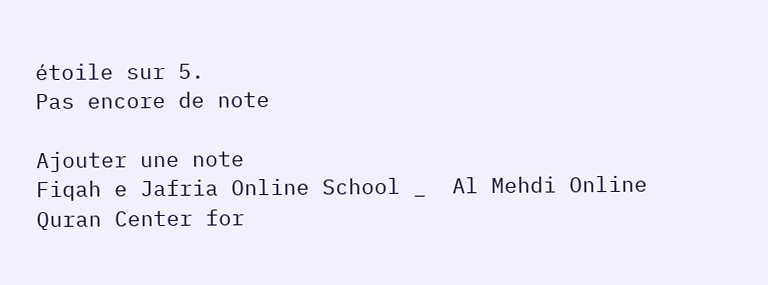étoile sur 5.
Pas encore de note

Ajouter une note
Fiqah e Jafria Online School _  Al Mehdi Online Quran Center for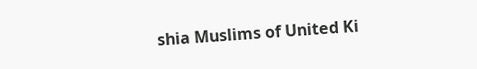shia Muslims of United Ki